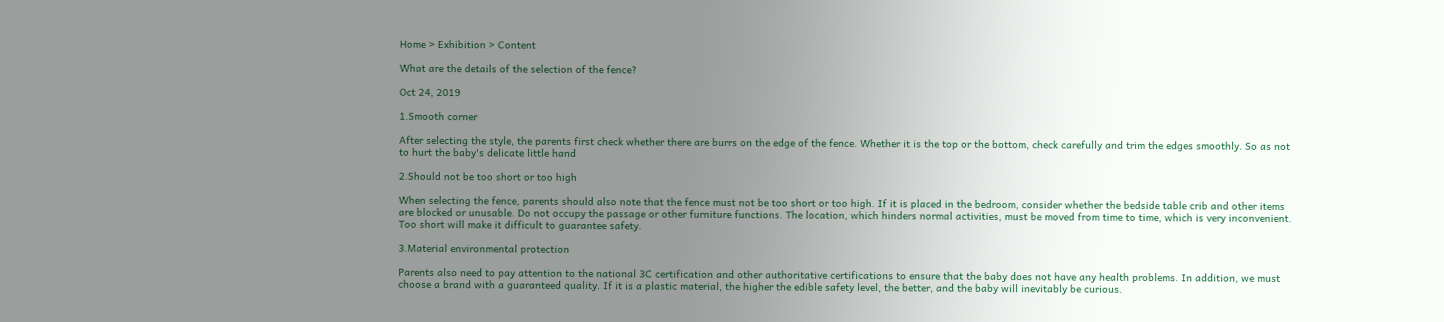Home > Exhibition > Content

What are the details of the selection of the fence?

Oct 24, 2019

1.Smooth corner

After selecting the style, the parents first check whether there are burrs on the edge of the fence. Whether it is the top or the bottom, check carefully and trim the edges smoothly. So as not to hurt the baby's delicate little hand

2.Should not be too short or too high

When selecting the fence, parents should also note that the fence must not be too short or too high. If it is placed in the bedroom, consider whether the bedside table crib and other items are blocked or unusable. Do not occupy the passage or other furniture functions. The location, which hinders normal activities, must be moved from time to time, which is very inconvenient. Too short will make it difficult to guarantee safety.

3.Material environmental protection

Parents also need to pay attention to the national 3C certification and other authoritative certifications to ensure that the baby does not have any health problems. In addition, we must choose a brand with a guaranteed quality. If it is a plastic material, the higher the edible safety level, the better, and the baby will inevitably be curious.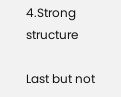4.Strong structure

Last but not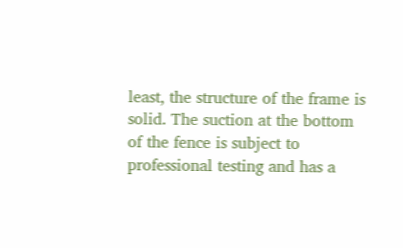least, the structure of the frame is solid. The suction at the bottom of the fence is subject to professional testing and has a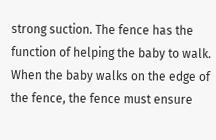strong suction. The fence has the function of helping the baby to walk. When the baby walks on the edge of the fence, the fence must ensure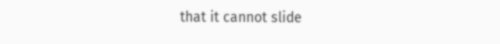that it cannot slide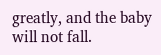greatly, and the baby will not fall.